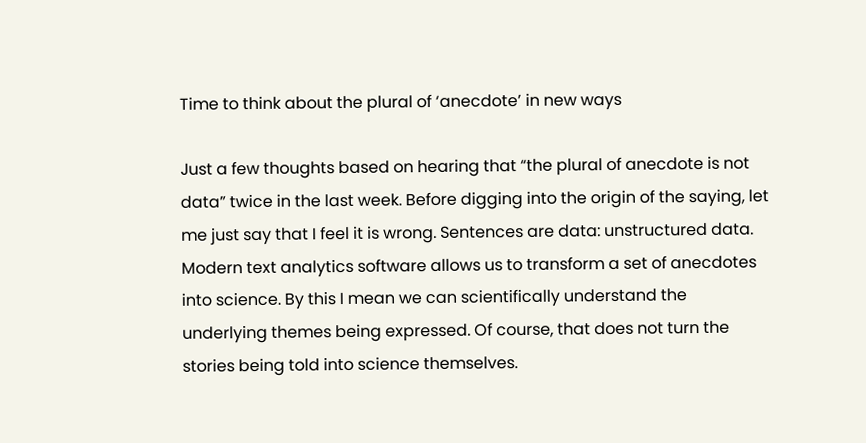Time to think about the plural of ‘anecdote’ in new ways

Just a few thoughts based on hearing that “the plural of anecdote is not data” twice in the last week. Before digging into the origin of the saying, let me just say that I feel it is wrong. Sentences are data: unstructured data. Modern text analytics software allows us to transform a set of anecdotes into science. By this I mean we can scientifically understand the underlying themes being expressed. Of course, that does not turn the stories being told into science themselves.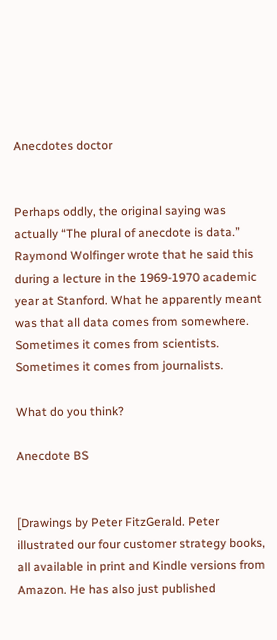Anecdotes doctor


Perhaps oddly, the original saying was actually “The plural of anecdote is data.” Raymond Wolfinger wrote that he said this during a lecture in the 1969-1970 academic year at Stanford. What he apparently meant was that all data comes from somewhere. Sometimes it comes from scientists. Sometimes it comes from journalists.

What do you think?

Anecdote BS


[Drawings by Peter FitzGerald. Peter illustrated our four customer strategy books, all available in print and Kindle versions from Amazon. He has also just published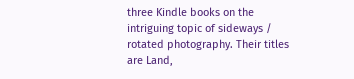three Kindle books on the intriguing topic of sideways / rotated photography. Their titles are Land,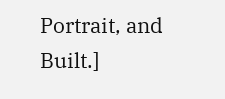Portrait, and Built.]